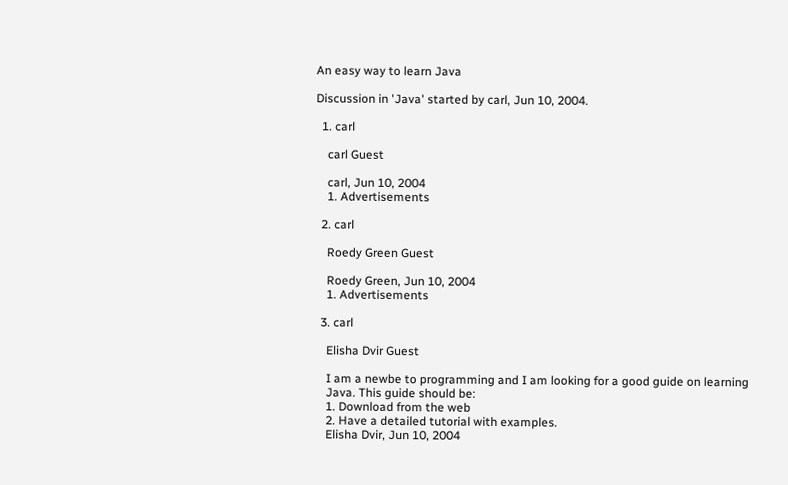An easy way to learn Java

Discussion in 'Java' started by carl, Jun 10, 2004.

  1. carl

    carl Guest

    carl, Jun 10, 2004
    1. Advertisements

  2. carl

    Roedy Green Guest

    Roedy Green, Jun 10, 2004
    1. Advertisements

  3. carl

    Elisha Dvir Guest

    I am a newbe to programming and I am looking for a good guide on learning
    Java. This guide should be:
    1. Download from the web
    2. Have a detailed tutorial with examples.
    Elisha Dvir, Jun 10, 2004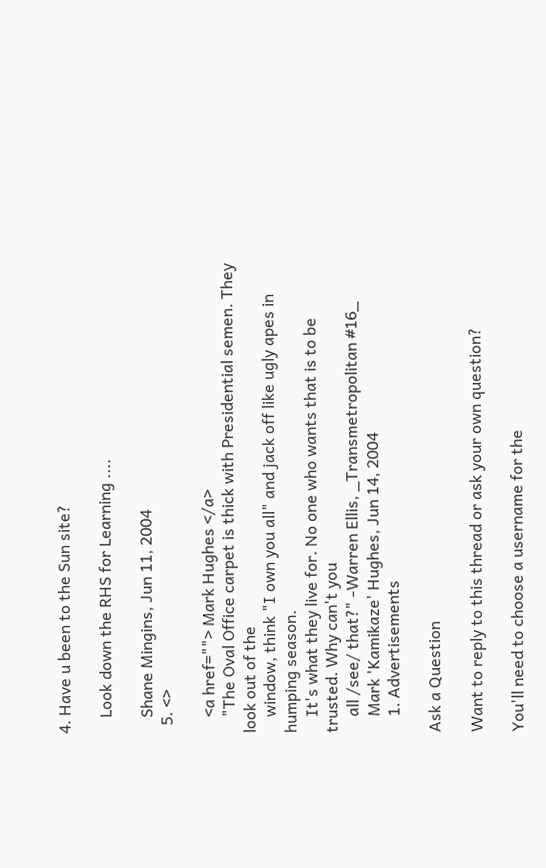4. Have u been to the Sun site?

    Look down the RHS for Learning ....

    Shane Mingins, Jun 11, 2004
  5. <>

    <a href=""> Mark Hughes </a>
    "The Oval Office carpet is thick with Presidential semen. They look out of the
    window, think "I own you all" and jack off like ugly apes in humping season.
    It's what they live for. No one who wants that is to be trusted. Why can't you
    all /see/ that?" -Warren Ellis, _Transmetropolitan #16_
    Mark 'Kamikaze' Hughes, Jun 14, 2004
    1. Advertisements

Ask a Question

Want to reply to this thread or ask your own question?

You'll need to choose a username for the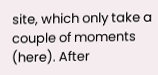site, which only take a couple of moments (here). After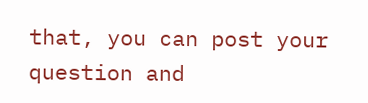that, you can post your question and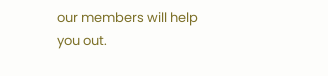our members will help you out.